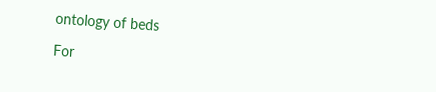ontology of beds

For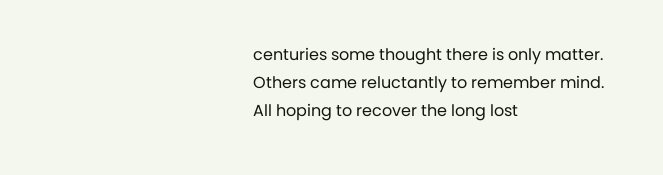centuries some thought there is only matter.
Others came reluctantly to remember mind.
All hoping to recover the long lost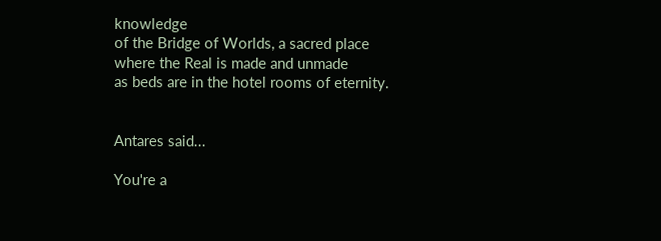knowledge
of the Bridge of Worlds, a sacred place
where the Real is made and unmade
as beds are in the hotel rooms of eternity.


Antares said...

You're a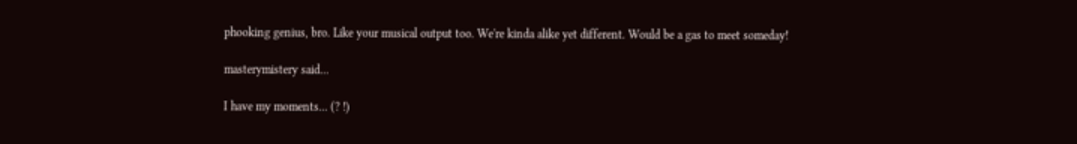phooking genius, bro. Like your musical output too. We're kinda alike yet different. Would be a gas to meet someday!

masterymistery said...

I have my moments... (? !)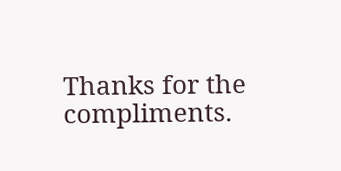Thanks for the compliments.